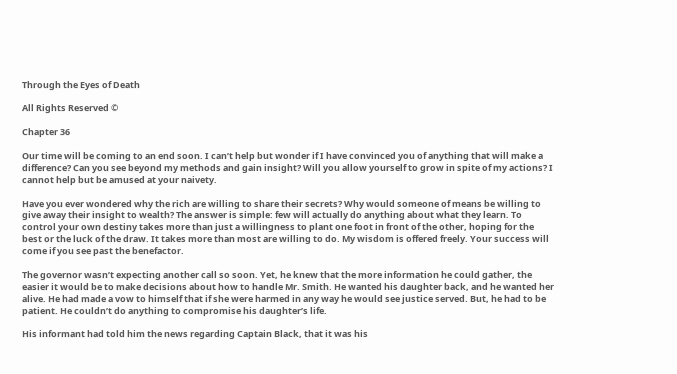Through the Eyes of Death

All Rights Reserved ©

Chapter 36

Our time will be coming to an end soon. I can’t help but wonder if I have convinced you of anything that will make a difference? Can you see beyond my methods and gain insight? Will you allow yourself to grow in spite of my actions? I cannot help but be amused at your naivety.

Have you ever wondered why the rich are willing to share their secrets? Why would someone of means be willing to give away their insight to wealth? The answer is simple: few will actually do anything about what they learn. To control your own destiny takes more than just a willingness to plant one foot in front of the other, hoping for the best or the luck of the draw. It takes more than most are willing to do. My wisdom is offered freely. Your success will come if you see past the benefactor.

The governor wasn’t expecting another call so soon. Yet, he knew that the more information he could gather, the easier it would be to make decisions about how to handle Mr. Smith. He wanted his daughter back, and he wanted her alive. He had made a vow to himself that if she were harmed in any way he would see justice served. But, he had to be patient. He couldn’t do anything to compromise his daughter’s life.

His informant had told him the news regarding Captain Black, that it was his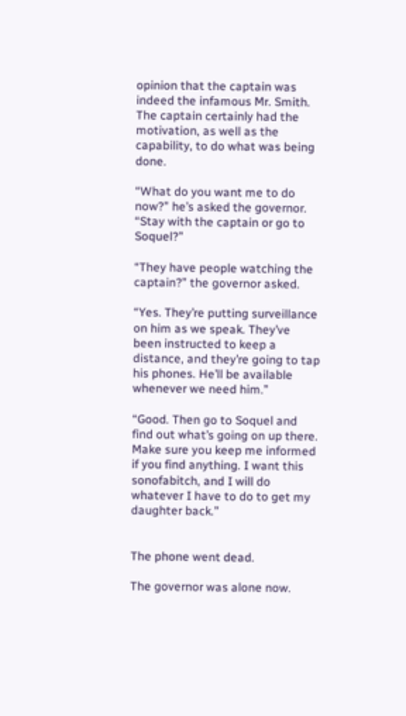opinion that the captain was indeed the infamous Mr. Smith. The captain certainly had the motivation, as well as the capability, to do what was being done.

“What do you want me to do now?” he’s asked the governor. “Stay with the captain or go to Soquel?”

“They have people watching the captain?” the governor asked.

“Yes. They’re putting surveillance on him as we speak. They’ve been instructed to keep a distance, and they’re going to tap his phones. He’ll be available whenever we need him.”

“Good. Then go to Soquel and find out what’s going on up there. Make sure you keep me informed if you find anything. I want this sonofabitch, and I will do whatever I have to do to get my daughter back.”


The phone went dead.

The governor was alone now.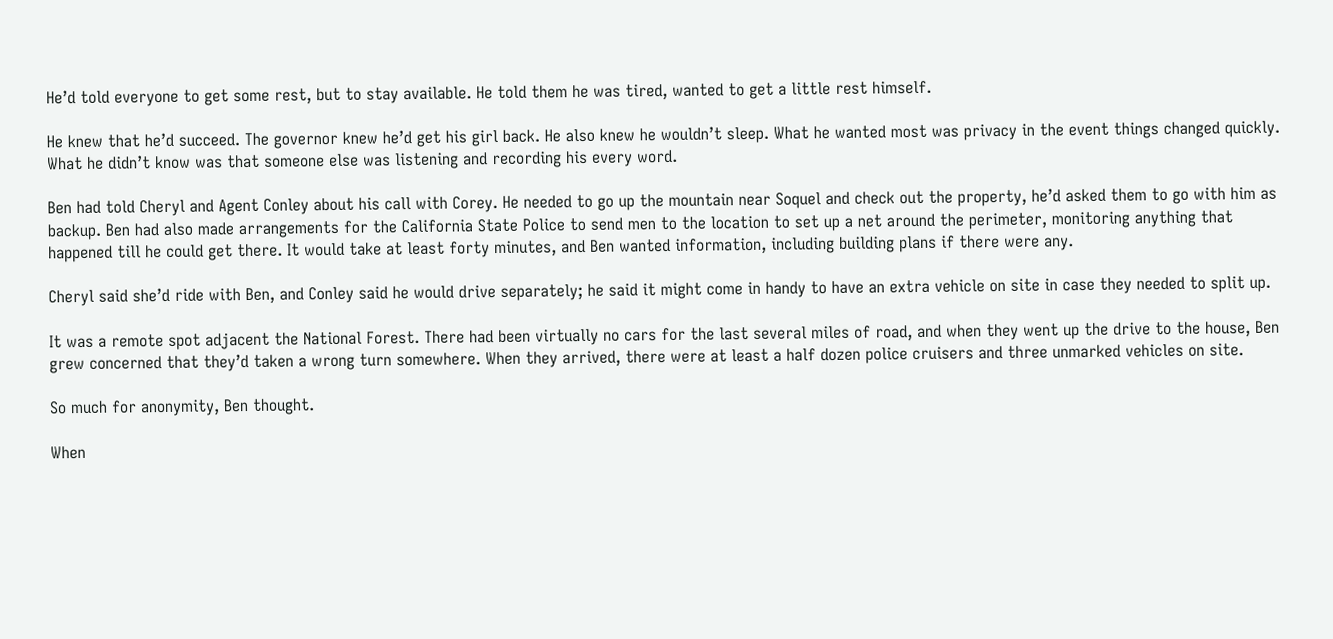He’d told everyone to get some rest, but to stay available. He told them he was tired, wanted to get a little rest himself.

He knew that he’d succeed. The governor knew he’d get his girl back. He also knew he wouldn’t sleep. What he wanted most was privacy in the event things changed quickly. What he didn’t know was that someone else was listening and recording his every word.

Ben had told Cheryl and Agent Conley about his call with Corey. He needed to go up the mountain near Soquel and check out the property, he’d asked them to go with him as backup. Ben had also made arrangements for the California State Police to send men to the location to set up a net around the perimeter, monitoring anything that happened till he could get there. It would take at least forty minutes, and Ben wanted information, including building plans if there were any.

Cheryl said she’d ride with Ben, and Conley said he would drive separately; he said it might come in handy to have an extra vehicle on site in case they needed to split up.

It was a remote spot adjacent the National Forest. There had been virtually no cars for the last several miles of road, and when they went up the drive to the house, Ben grew concerned that they’d taken a wrong turn somewhere. When they arrived, there were at least a half dozen police cruisers and three unmarked vehicles on site.

So much for anonymity, Ben thought.

When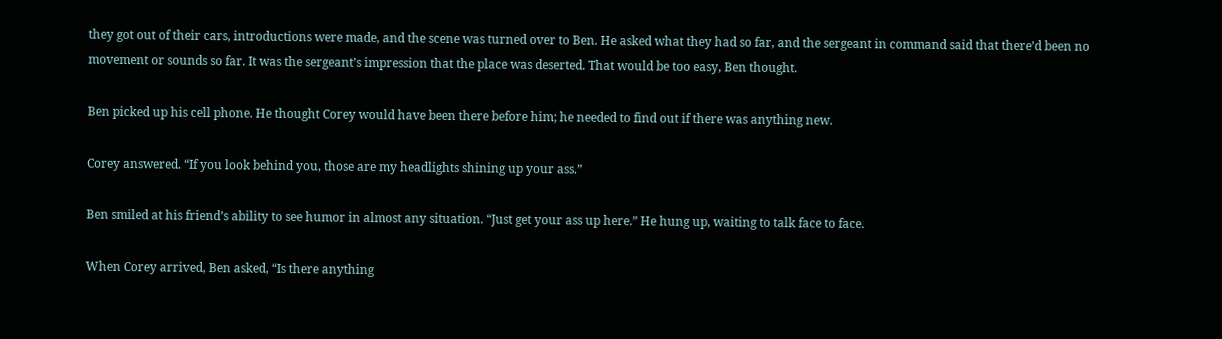they got out of their cars, introductions were made, and the scene was turned over to Ben. He asked what they had so far, and the sergeant in command said that there’d been no movement or sounds so far. It was the sergeant’s impression that the place was deserted. That would be too easy, Ben thought.

Ben picked up his cell phone. He thought Corey would have been there before him; he needed to find out if there was anything new.

Corey answered. “If you look behind you, those are my headlights shining up your ass.”

Ben smiled at his friend’s ability to see humor in almost any situation. “Just get your ass up here.” He hung up, waiting to talk face to face.

When Corey arrived, Ben asked, “Is there anything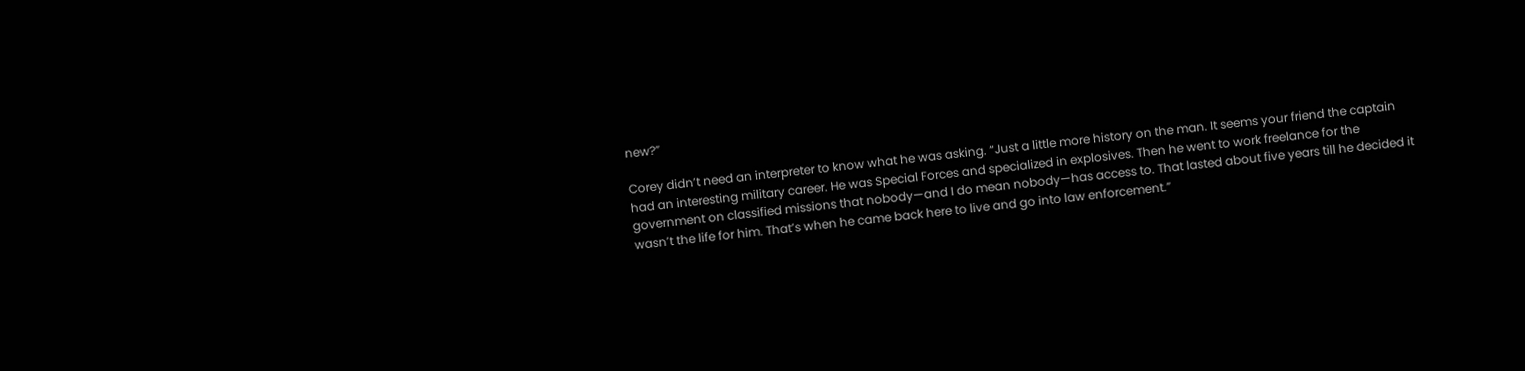new?”

Corey didn’t need an interpreter to know what he was asking. “Just a little more history on the man. It seems your friend the captain had an interesting military career. He was Special Forces and specialized in explosives. Then he went to work freelance for the government on classified missions that nobody—and I do mean nobody—has access to. That lasted about five years till he decided it wasn’t the life for him. That’s when he came back here to live and go into law enforcement.”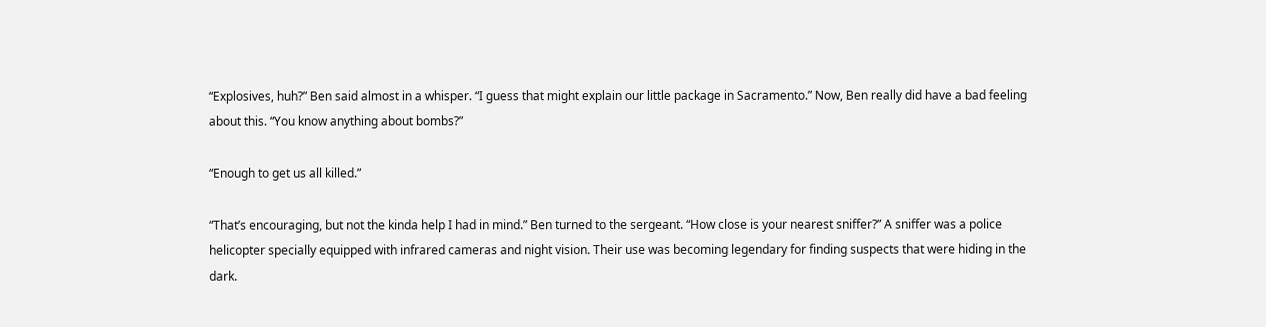“Explosives, huh?” Ben said almost in a whisper. “I guess that might explain our little package in Sacramento.” Now, Ben really did have a bad feeling about this. “You know anything about bombs?”

“Enough to get us all killed.”

“That’s encouraging, but not the kinda help I had in mind.” Ben turned to the sergeant. “How close is your nearest sniffer?” A sniffer was a police helicopter specially equipped with infrared cameras and night vision. Their use was becoming legendary for finding suspects that were hiding in the dark.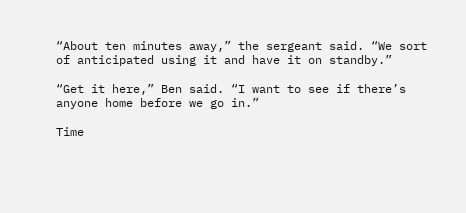“About ten minutes away,” the sergeant said. “We sort of anticipated using it and have it on standby.”

“Get it here,” Ben said. “I want to see if there’s anyone home before we go in.”

Time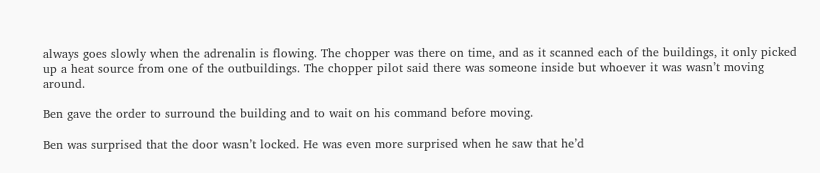always goes slowly when the adrenalin is flowing. The chopper was there on time, and as it scanned each of the buildings, it only picked up a heat source from one of the outbuildings. The chopper pilot said there was someone inside but whoever it was wasn’t moving around.

Ben gave the order to surround the building and to wait on his command before moving.

Ben was surprised that the door wasn’t locked. He was even more surprised when he saw that he’d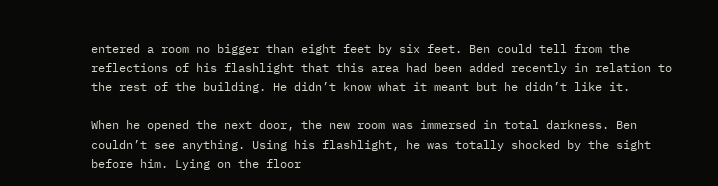entered a room no bigger than eight feet by six feet. Ben could tell from the reflections of his flashlight that this area had been added recently in relation to the rest of the building. He didn’t know what it meant but he didn’t like it.

When he opened the next door, the new room was immersed in total darkness. Ben couldn’t see anything. Using his flashlight, he was totally shocked by the sight before him. Lying on the floor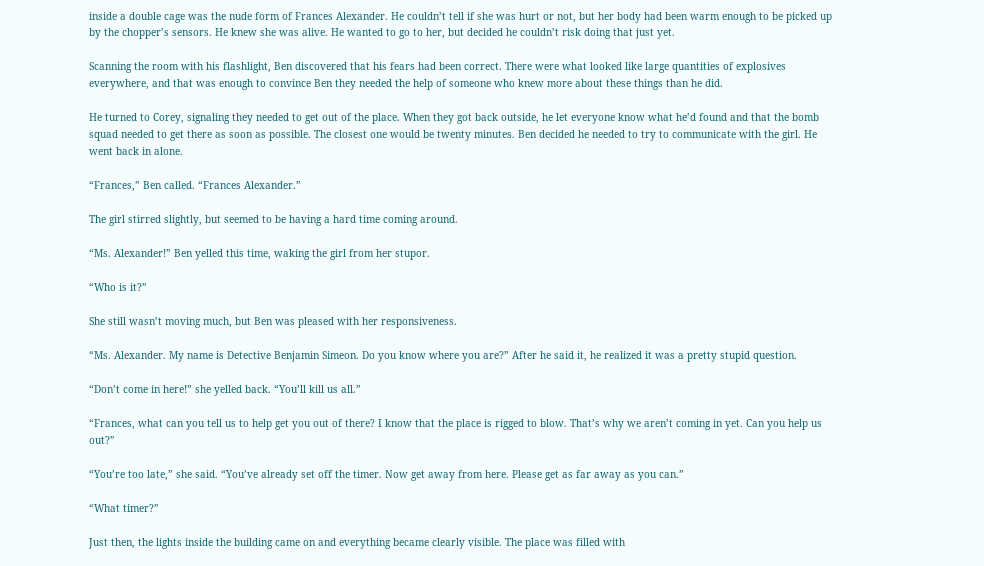inside a double cage was the nude form of Frances Alexander. He couldn’t tell if she was hurt or not, but her body had been warm enough to be picked up by the chopper’s sensors. He knew she was alive. He wanted to go to her, but decided he couldn’t risk doing that just yet.

Scanning the room with his flashlight, Ben discovered that his fears had been correct. There were what looked like large quantities of explosives everywhere, and that was enough to convince Ben they needed the help of someone who knew more about these things than he did.

He turned to Corey, signaling they needed to get out of the place. When they got back outside, he let everyone know what he’d found and that the bomb squad needed to get there as soon as possible. The closest one would be twenty minutes. Ben decided he needed to try to communicate with the girl. He went back in alone.

“Frances,” Ben called. “Frances Alexander.”

The girl stirred slightly, but seemed to be having a hard time coming around.

“Ms. Alexander!” Ben yelled this time, waking the girl from her stupor.

“Who is it?”

She still wasn’t moving much, but Ben was pleased with her responsiveness.

“Ms. Alexander. My name is Detective Benjamin Simeon. Do you know where you are?” After he said it, he realized it was a pretty stupid question.

“Don’t come in here!” she yelled back. “You’ll kill us all.”

“Frances, what can you tell us to help get you out of there? I know that the place is rigged to blow. That’s why we aren’t coming in yet. Can you help us out?”

“You’re too late,” she said. “You’ve already set off the timer. Now get away from here. Please get as far away as you can.”

“What timer?”

Just then, the lights inside the building came on and everything became clearly visible. The place was filled with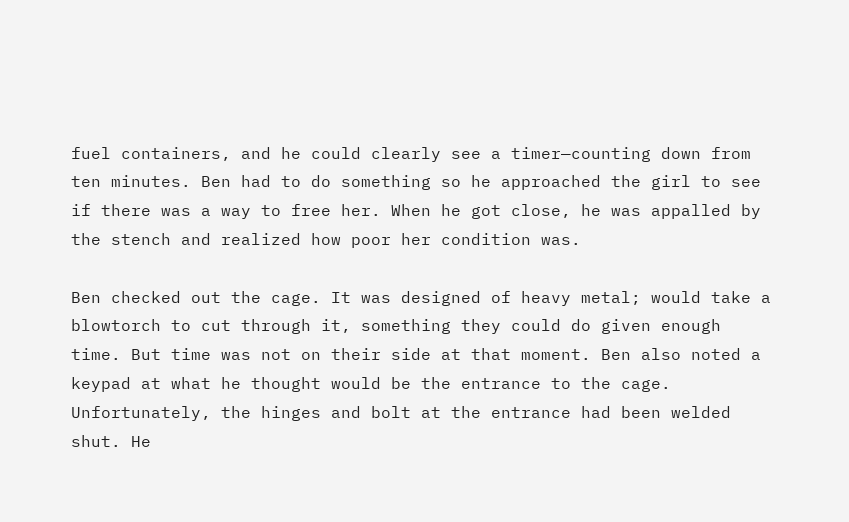fuel containers, and he could clearly see a timer—counting down from ten minutes. Ben had to do something so he approached the girl to see if there was a way to free her. When he got close, he was appalled by the stench and realized how poor her condition was.

Ben checked out the cage. It was designed of heavy metal; would take a blowtorch to cut through it, something they could do given enough time. But time was not on their side at that moment. Ben also noted a keypad at what he thought would be the entrance to the cage. Unfortunately, the hinges and bolt at the entrance had been welded shut. He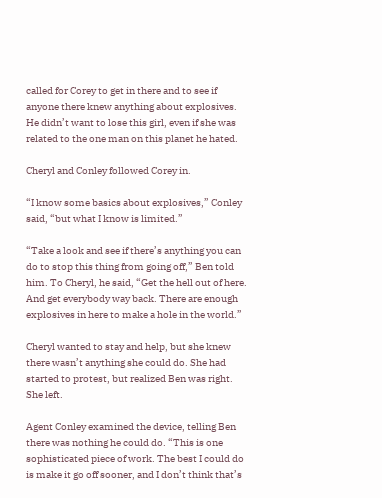called for Corey to get in there and to see if anyone there knew anything about explosives. He didn’t want to lose this girl, even if she was related to the one man on this planet he hated.

Cheryl and Conley followed Corey in.

“I know some basics about explosives,” Conley said, “but what I know is limited.”

“Take a look and see if there’s anything you can do to stop this thing from going off,” Ben told him. To Cheryl, he said, “Get the hell out of here. And get everybody way back. There are enough explosives in here to make a hole in the world.”

Cheryl wanted to stay and help, but she knew there wasn’t anything she could do. She had started to protest, but realized Ben was right. She left.

Agent Conley examined the device, telling Ben there was nothing he could do. “This is one sophisticated piece of work. The best I could do is make it go off sooner, and I don’t think that’s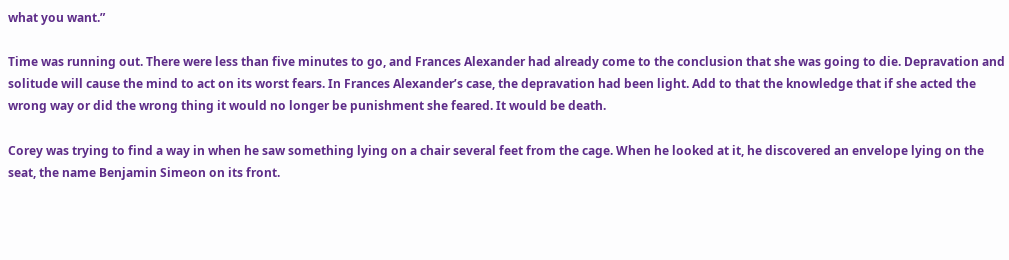what you want.”

Time was running out. There were less than five minutes to go, and Frances Alexander had already come to the conclusion that she was going to die. Depravation and solitude will cause the mind to act on its worst fears. In Frances Alexander’s case, the depravation had been light. Add to that the knowledge that if she acted the wrong way or did the wrong thing it would no longer be punishment she feared. It would be death.

Corey was trying to find a way in when he saw something lying on a chair several feet from the cage. When he looked at it, he discovered an envelope lying on the seat, the name Benjamin Simeon on its front.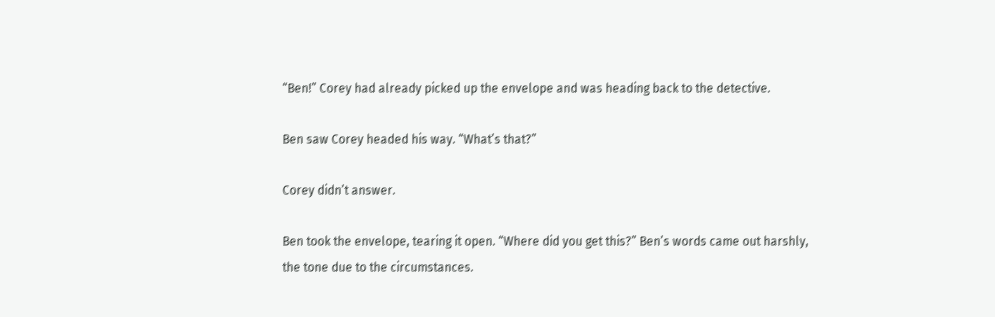“Ben!” Corey had already picked up the envelope and was heading back to the detective.

Ben saw Corey headed his way. “What’s that?”

Corey didn’t answer.

Ben took the envelope, tearing it open. “Where did you get this?” Ben’s words came out harshly, the tone due to the circumstances.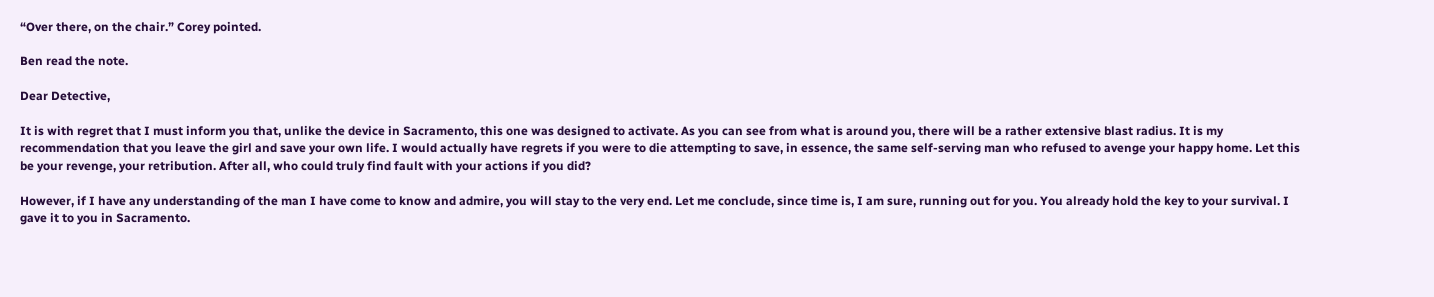“Over there, on the chair.” Corey pointed.

Ben read the note.

Dear Detective,

It is with regret that I must inform you that, unlike the device in Sacramento, this one was designed to activate. As you can see from what is around you, there will be a rather extensive blast radius. It is my recommendation that you leave the girl and save your own life. I would actually have regrets if you were to die attempting to save, in essence, the same self-serving man who refused to avenge your happy home. Let this be your revenge, your retribution. After all, who could truly find fault with your actions if you did?

However, if I have any understanding of the man I have come to know and admire, you will stay to the very end. Let me conclude, since time is, I am sure, running out for you. You already hold the key to your survival. I gave it to you in Sacramento.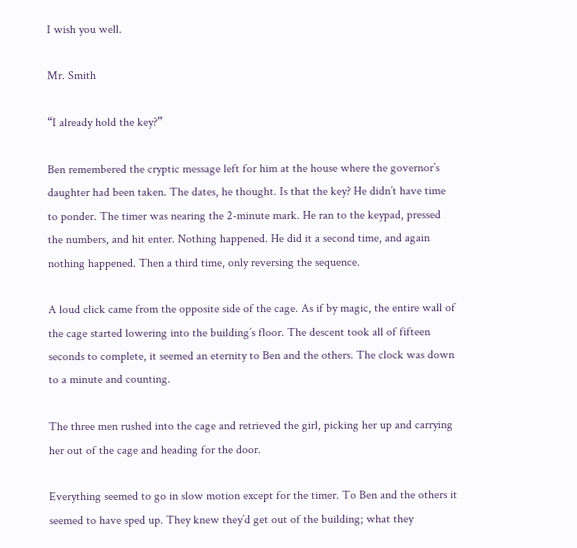I wish you well.

Mr. Smith

“I already hold the key?”

Ben remembered the cryptic message left for him at the house where the governor’s daughter had been taken. The dates, he thought. Is that the key? He didn’t have time to ponder. The timer was nearing the 2-minute mark. He ran to the keypad, pressed the numbers, and hit enter. Nothing happened. He did it a second time, and again nothing happened. Then a third time, only reversing the sequence.

A loud click came from the opposite side of the cage. As if by magic, the entire wall of the cage started lowering into the building’s floor. The descent took all of fifteen seconds to complete, it seemed an eternity to Ben and the others. The clock was down to a minute and counting.

The three men rushed into the cage and retrieved the girl, picking her up and carrying her out of the cage and heading for the door.

Everything seemed to go in slow motion except for the timer. To Ben and the others it seemed to have sped up. They knew they’d get out of the building; what they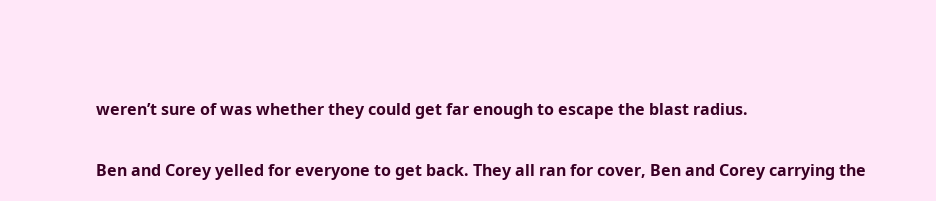weren’t sure of was whether they could get far enough to escape the blast radius.

Ben and Corey yelled for everyone to get back. They all ran for cover, Ben and Corey carrying the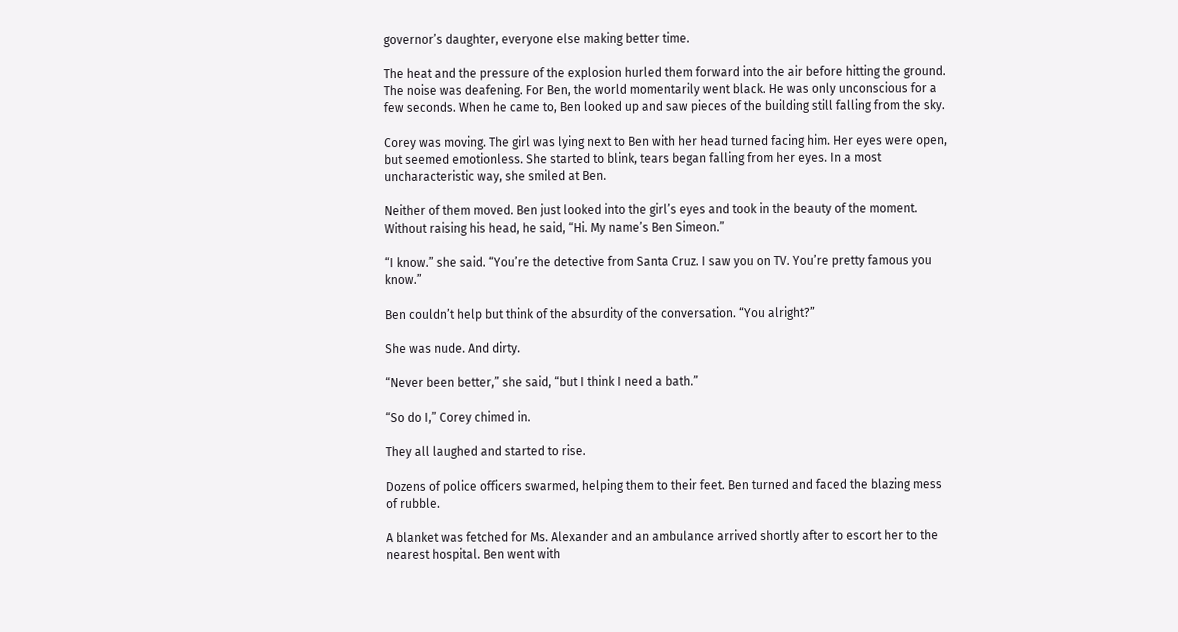governor’s daughter, everyone else making better time.

The heat and the pressure of the explosion hurled them forward into the air before hitting the ground. The noise was deafening. For Ben, the world momentarily went black. He was only unconscious for a few seconds. When he came to, Ben looked up and saw pieces of the building still falling from the sky.

Corey was moving. The girl was lying next to Ben with her head turned facing him. Her eyes were open, but seemed emotionless. She started to blink, tears began falling from her eyes. In a most uncharacteristic way, she smiled at Ben.

Neither of them moved. Ben just looked into the girl’s eyes and took in the beauty of the moment. Without raising his head, he said, “Hi. My name’s Ben Simeon.”

“I know.” she said. “You’re the detective from Santa Cruz. I saw you on TV. You’re pretty famous you know.”

Ben couldn’t help but think of the absurdity of the conversation. “You alright?”

She was nude. And dirty.

“Never been better,” she said, “but I think I need a bath.”

“So do I,” Corey chimed in.

They all laughed and started to rise.

Dozens of police officers swarmed, helping them to their feet. Ben turned and faced the blazing mess of rubble.

A blanket was fetched for Ms. Alexander and an ambulance arrived shortly after to escort her to the nearest hospital. Ben went with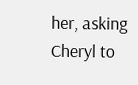her, asking Cheryl to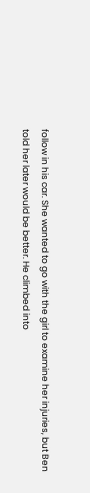follow in his car. She wanted to go with the girl to examine her injuries, but Ben told her later would be better. He climbed into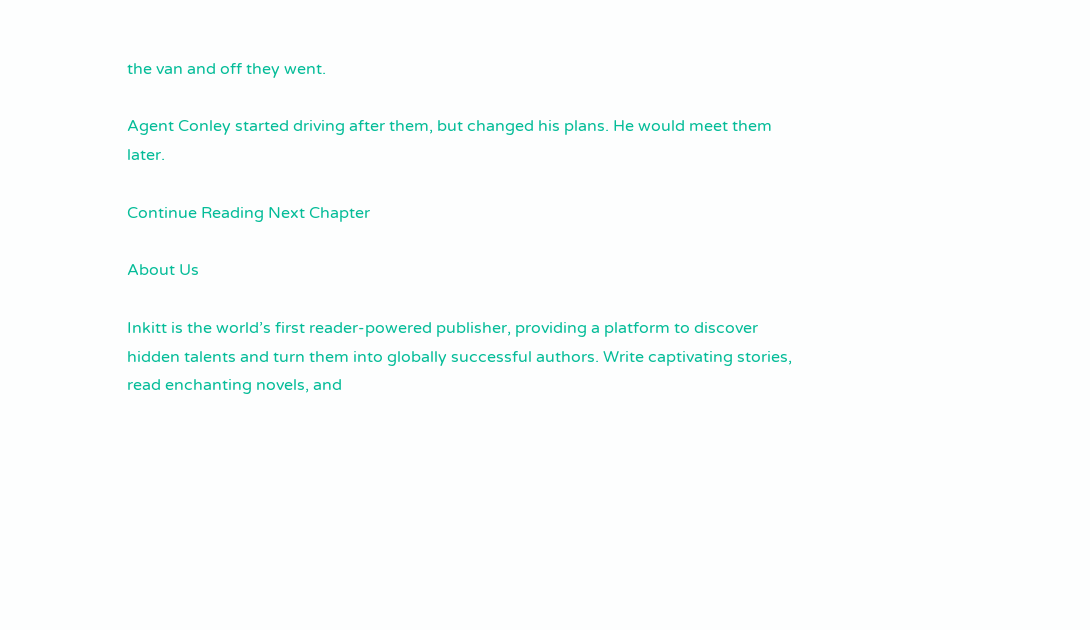the van and off they went.

Agent Conley started driving after them, but changed his plans. He would meet them later.

Continue Reading Next Chapter

About Us

Inkitt is the world’s first reader-powered publisher, providing a platform to discover hidden talents and turn them into globally successful authors. Write captivating stories, read enchanting novels, and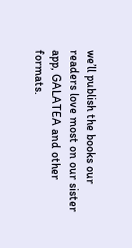we’ll publish the books our readers love most on our sister app, GALATEA and other formats.